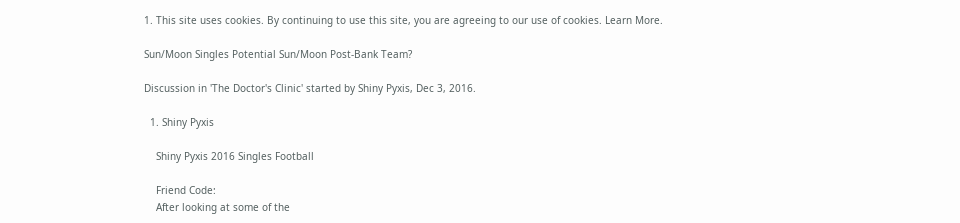1. This site uses cookies. By continuing to use this site, you are agreeing to our use of cookies. Learn More.

Sun/Moon Singles Potential Sun/Moon Post-Bank Team?

Discussion in 'The Doctor's Clinic' started by Shiny Pyxis, Dec 3, 2016.

  1. Shiny Pyxis

    Shiny Pyxis 2016 Singles Football

    Friend Code:
    After looking at some of the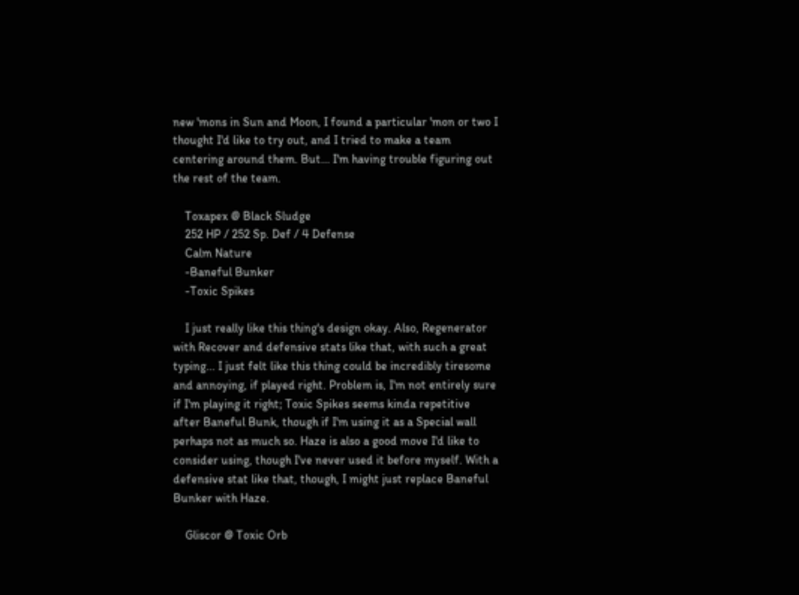new 'mons in Sun and Moon, I found a particular 'mon or two I thought I'd like to try out, and I tried to make a team centering around them. But... I'm having trouble figuring out the rest of the team.

    Toxapex @ Black Sludge
    252 HP / 252 Sp. Def / 4 Defense
    Calm Nature
    -Baneful Bunker
    -Toxic Spikes

    I just really like this thing's design okay. Also, Regenerator with Recover and defensive stats like that, with such a great typing... I just felt like this thing could be incredibly tiresome and annoying, if played right. Problem is, I'm not entirely sure if I'm playing it right; Toxic Spikes seems kinda repetitive after Baneful Bunk, though if I'm using it as a Special wall perhaps not as much so. Haze is also a good move I'd like to consider using, though I've never used it before myself. With a defensive stat like that, though, I might just replace Baneful Bunker with Haze.

    Gliscor @ Toxic Orb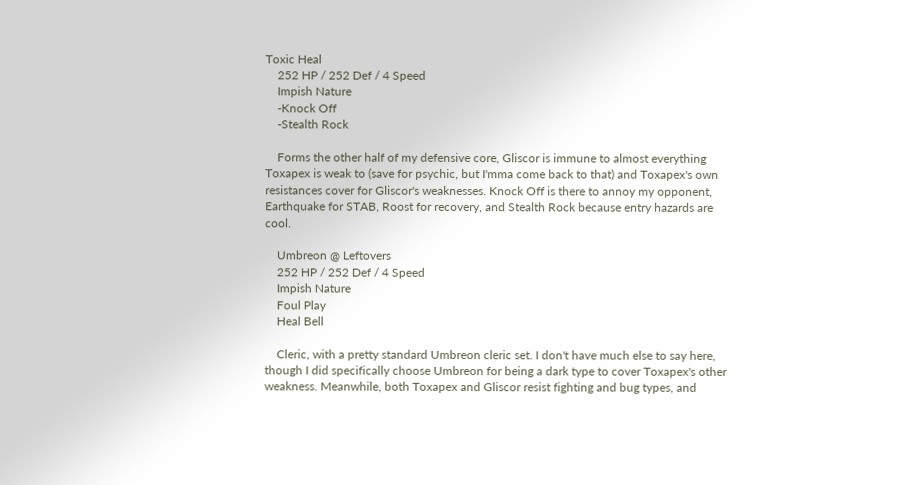Toxic Heal
    252 HP / 252 Def / 4 Speed
    Impish Nature
    -Knock Off
    -Stealth Rock

    Forms the other half of my defensive core, Gliscor is immune to almost everything Toxapex is weak to (save for psychic, but I'mma come back to that) and Toxapex's own resistances cover for Gliscor's weaknesses. Knock Off is there to annoy my opponent, Earthquake for STAB, Roost for recovery, and Stealth Rock because entry hazards are cool.

    Umbreon @ Leftovers
    252 HP / 252 Def / 4 Speed
    Impish Nature
    Foul Play
    Heal Bell

    Cleric, with a pretty standard Umbreon cleric set. I don't have much else to say here, though I did specifically choose Umbreon for being a dark type to cover Toxapex's other weakness. Meanwhile, both Toxapex and Gliscor resist fighting and bug types, and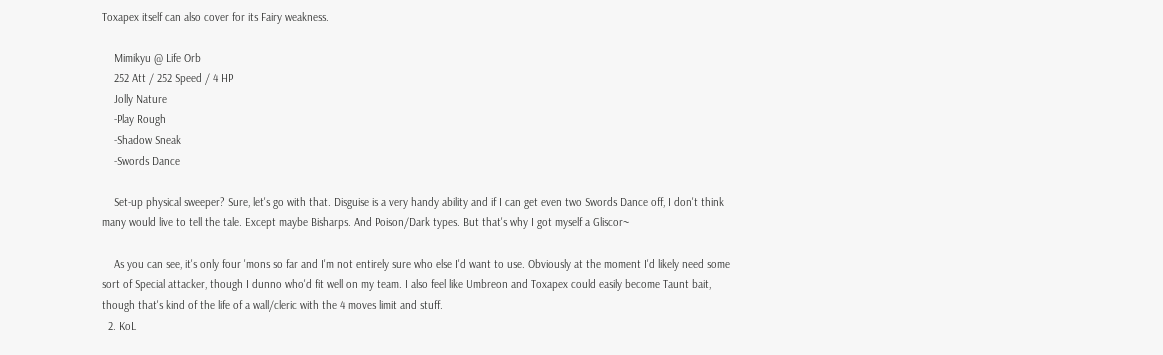Toxapex itself can also cover for its Fairy weakness.

    Mimikyu @ Life Orb
    252 Att / 252 Speed / 4 HP
    Jolly Nature
    -Play Rough
    -Shadow Sneak
    -Swords Dance

    Set-up physical sweeper? Sure, let's go with that. Disguise is a very handy ability and if I can get even two Swords Dance off, I don't think many would live to tell the tale. Except maybe Bisharps. And Poison/Dark types. But that's why I got myself a Gliscor~

    As you can see, it's only four 'mons so far and I'm not entirely sure who else I'd want to use. Obviously at the moment I'd likely need some sort of Special attacker, though I dunno who'd fit well on my team. I also feel like Umbreon and Toxapex could easily become Taunt bait, though that's kind of the life of a wall/cleric with the 4 moves limit and stuff.
  2. KoL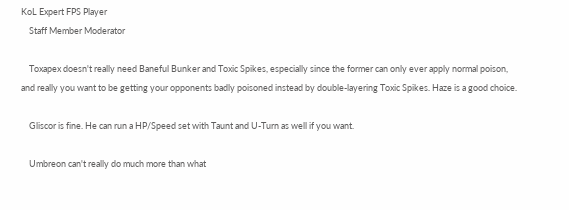KoL Expert FPS Player
    Staff Member Moderator

    Toxapex doesn't really need Baneful Bunker and Toxic Spikes, especially since the former can only ever apply normal poison, and really you want to be getting your opponents badly poisoned instead by double-layering Toxic Spikes. Haze is a good choice.

    Gliscor is fine. He can run a HP/Speed set with Taunt and U-Turn as well if you want.

    Umbreon can't really do much more than what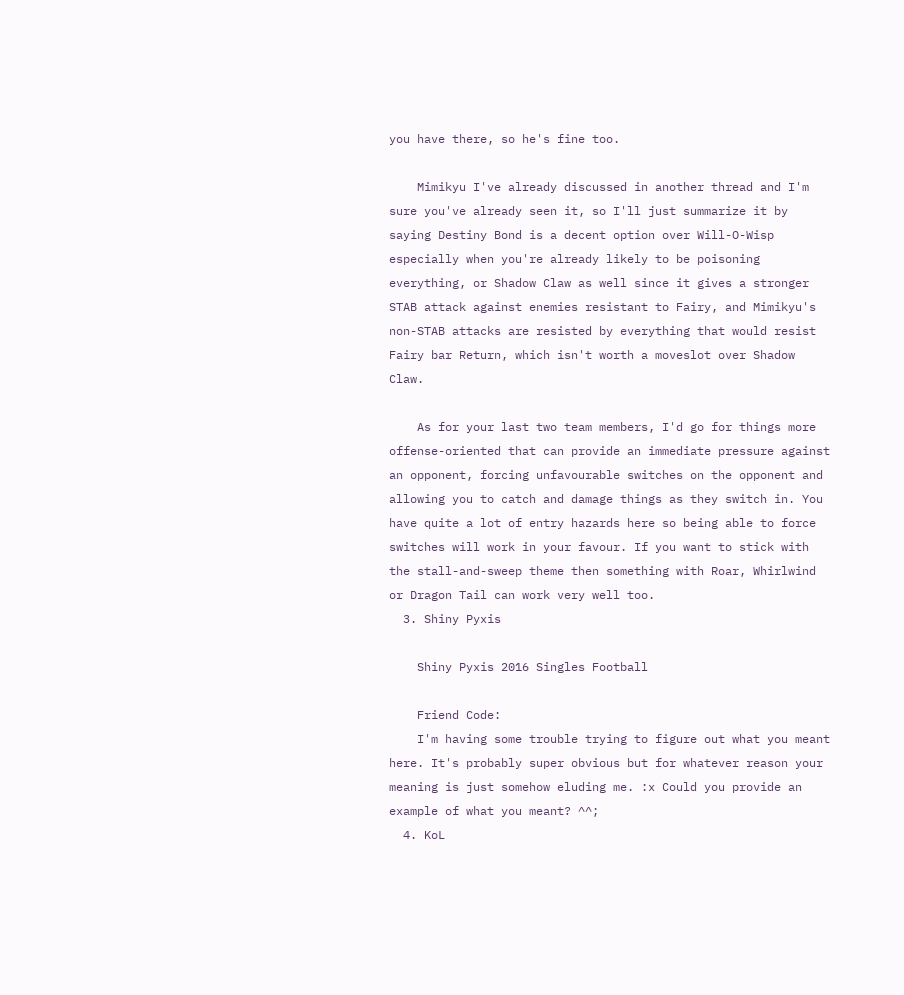you have there, so he's fine too.

    Mimikyu I've already discussed in another thread and I'm sure you've already seen it, so I'll just summarize it by saying Destiny Bond is a decent option over Will-O-Wisp especially when you're already likely to be poisoning everything, or Shadow Claw as well since it gives a stronger STAB attack against enemies resistant to Fairy, and Mimikyu's non-STAB attacks are resisted by everything that would resist Fairy bar Return, which isn't worth a moveslot over Shadow Claw.

    As for your last two team members, I'd go for things more offense-oriented that can provide an immediate pressure against an opponent, forcing unfavourable switches on the opponent and allowing you to catch and damage things as they switch in. You have quite a lot of entry hazards here so being able to force switches will work in your favour. If you want to stick with the stall-and-sweep theme then something with Roar, Whirlwind or Dragon Tail can work very well too.
  3. Shiny Pyxis

    Shiny Pyxis 2016 Singles Football

    Friend Code:
    I'm having some trouble trying to figure out what you meant here. It's probably super obvious but for whatever reason your meaning is just somehow eluding me. :x Could you provide an example of what you meant? ^^;
  4. KoL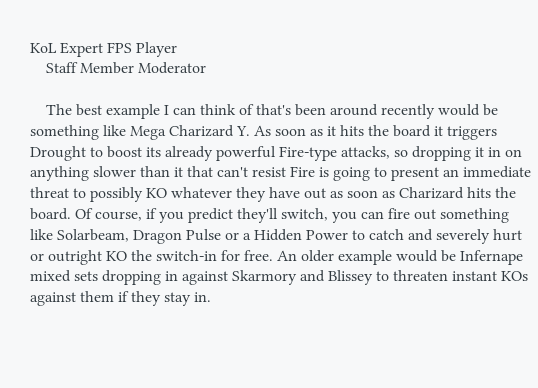KoL Expert FPS Player
    Staff Member Moderator

    The best example I can think of that's been around recently would be something like Mega Charizard Y. As soon as it hits the board it triggers Drought to boost its already powerful Fire-type attacks, so dropping it in on anything slower than it that can't resist Fire is going to present an immediate threat to possibly KO whatever they have out as soon as Charizard hits the board. Of course, if you predict they'll switch, you can fire out something like Solarbeam, Dragon Pulse or a Hidden Power to catch and severely hurt or outright KO the switch-in for free. An older example would be Infernape mixed sets dropping in against Skarmory and Blissey to threaten instant KOs against them if they stay in.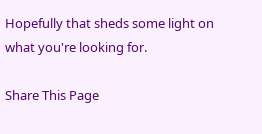Hopefully that sheds some light on what you're looking for.

Share This Page